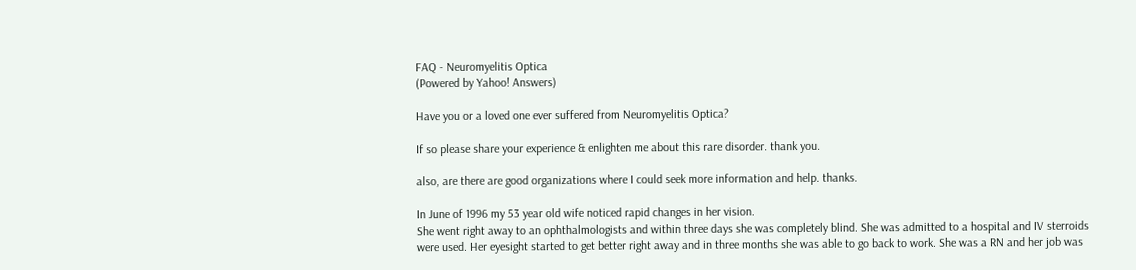FAQ - Neuromyelitis Optica
(Powered by Yahoo! Answers)

Have you or a loved one ever suffered from Neuromyelitis Optica?

If so please share your experience & enlighten me about this rare disorder. thank you.

also, are there are good organizations where I could seek more information and help. thanks.

In June of 1996 my 53 year old wife noticed rapid changes in her vision.
She went right away to an ophthalmologists and within three days she was completely blind. She was admitted to a hospital and IV sterroids were used. Her eyesight started to get better right away and in three months she was able to go back to work. She was a RN and her job was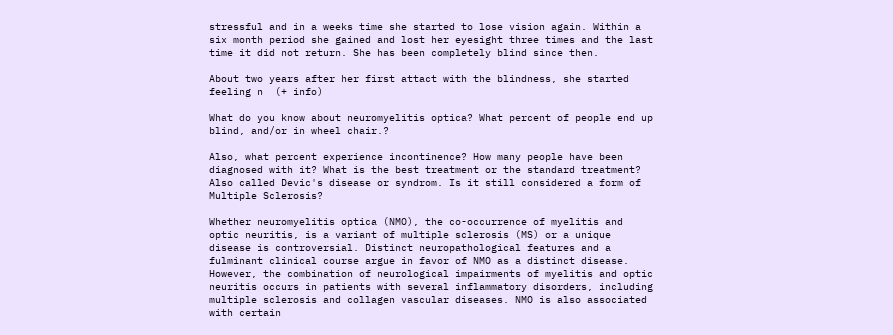stressful and in a weeks time she started to lose vision again. Within a six month period she gained and lost her eyesight three times and the last time it did not return. She has been completely blind since then.

About two years after her first attact with the blindness, she started feeling n  (+ info)

What do you know about neuromyelitis optica? What percent of people end up blind, and/or in wheel chair.?

Also, what percent experience incontinence? How many people have been diagnosed with it? What is the best treatment or the standard treatment? Also called Devic's disease or syndrom. Is it still considered a form of Multiple Sclerosis?

Whether neuromyelitis optica (NMO), the co-occurrence of myelitis and optic neuritis, is a variant of multiple sclerosis (MS) or a unique disease is controversial. Distinct neuropathological features and a fulminant clinical course argue in favor of NMO as a distinct disease. However, the combination of neurological impairments of myelitis and optic neuritis occurs in patients with several inflammatory disorders, including multiple sclerosis and collagen vascular diseases. NMO is also associated with certain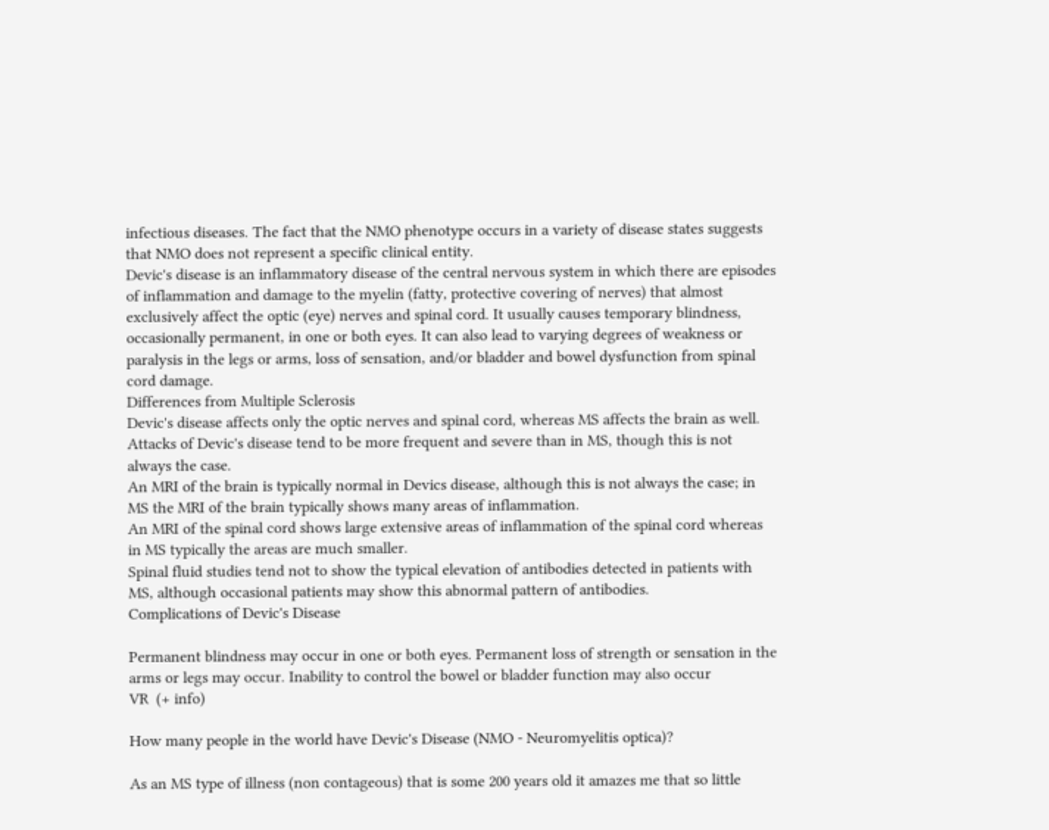infectious diseases. The fact that the NMO phenotype occurs in a variety of disease states suggests that NMO does not represent a specific clinical entity.
Devic's disease is an inflammatory disease of the central nervous system in which there are episodes of inflammation and damage to the myelin (fatty, protective covering of nerves) that almost exclusively affect the optic (eye) nerves and spinal cord. It usually causes temporary blindness, occasionally permanent, in one or both eyes. It can also lead to varying degrees of weakness or paralysis in the legs or arms, loss of sensation, and/or bladder and bowel dysfunction from spinal cord damage.
Differences from Multiple Sclerosis
Devic's disease affects only the optic nerves and spinal cord, whereas MS affects the brain as well.
Attacks of Devic's disease tend to be more frequent and severe than in MS, though this is not always the case.
An MRI of the brain is typically normal in Devics disease, although this is not always the case; in MS the MRI of the brain typically shows many areas of inflammation.
An MRI of the spinal cord shows large extensive areas of inflammation of the spinal cord whereas in MS typically the areas are much smaller.
Spinal fluid studies tend not to show the typical elevation of antibodies detected in patients with MS, although occasional patients may show this abnormal pattern of antibodies.
Complications of Devic's Disease

Permanent blindness may occur in one or both eyes. Permanent loss of strength or sensation in the arms or legs may occur. Inability to control the bowel or bladder function may also occur
VR  (+ info)

How many people in the world have Devic's Disease (NMO - Neuromyelitis optica)?

As an MS type of illness (non contageous) that is some 200 years old it amazes me that so little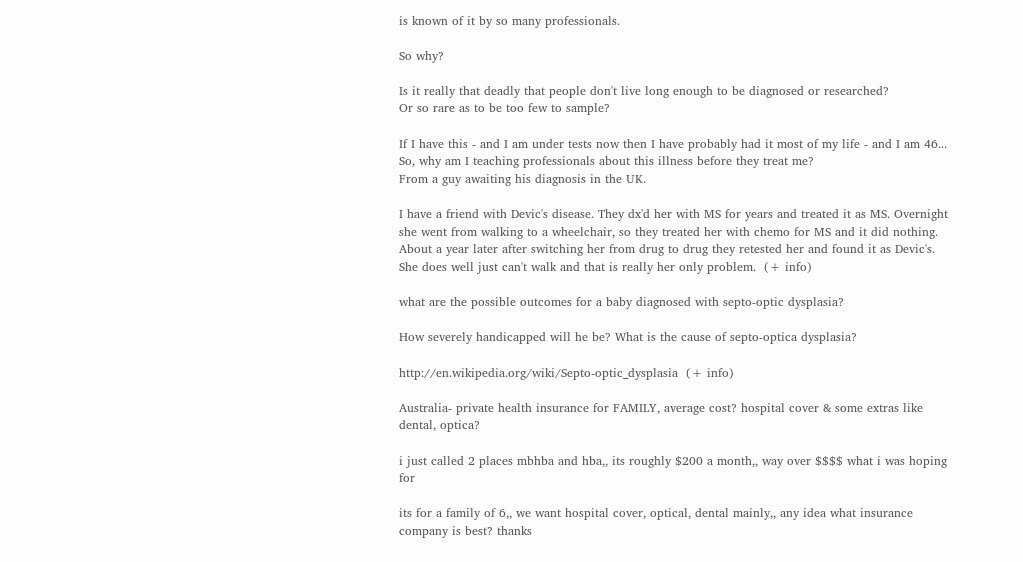is known of it by so many professionals.

So why?

Is it really that deadly that people don't live long enough to be diagnosed or researched?
Or so rare as to be too few to sample?

If I have this - and I am under tests now then I have probably had it most of my life - and I am 46... So, why am I teaching professionals about this illness before they treat me?
From a guy awaiting his diagnosis in the UK.

I have a friend with Devic's disease. They dx'd her with MS for years and treated it as MS. Overnight she went from walking to a wheelchair, so they treated her with chemo for MS and it did nothing. About a year later after switching her from drug to drug they retested her and found it as Devic's. She does well just can't walk and that is really her only problem.  (+ info)

what are the possible outcomes for a baby diagnosed with septo-optic dysplasia?

How severely handicapped will he be? What is the cause of septo-optica dysplasia?

http://en.wikipedia.org/wiki/Septo-optic_dysplasia  (+ info)

Australia- private health insurance for FAMILY, average cost? hospital cover & some extras like dental, optica?

i just called 2 places mbhba and hba,, its roughly $200 a month,, way over $$$$ what i was hoping for

its for a family of 6,, we want hospital cover, optical, dental mainly,, any idea what insurance company is best? thanks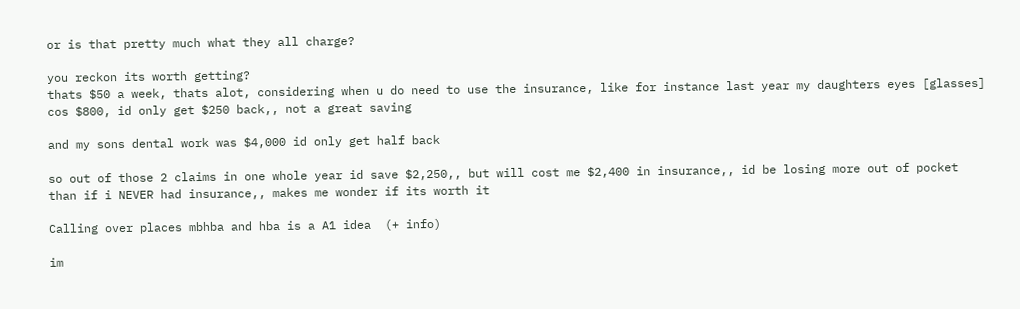or is that pretty much what they all charge?

you reckon its worth getting?
thats $50 a week, thats alot, considering when u do need to use the insurance, like for instance last year my daughters eyes [glasses] cos $800, id only get $250 back,, not a great saving

and my sons dental work was $4,000 id only get half back

so out of those 2 claims in one whole year id save $2,250,, but will cost me $2,400 in insurance,, id be losing more out of pocket than if i NEVER had insurance,, makes me wonder if its worth it

Calling over places mbhba and hba is a A1 idea  (+ info)

im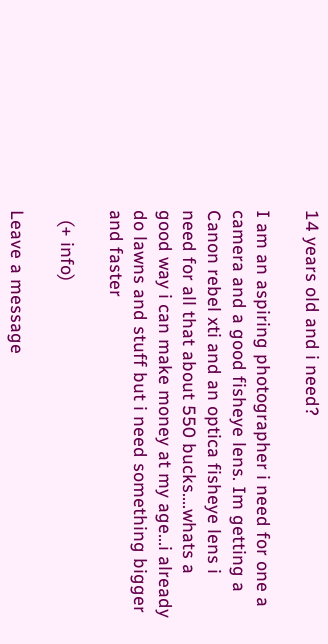14 years old and i need?

I am an aspiring photographer i need for one a camera and a good fisheye lens. Im getting a Canon rebel xti and an optica fisheye lens i need for all that about 550 bucks....whats a good way i can make money at my age...i already do lawns and stuff but i need something bigger and faster

  (+ info)

Leave a message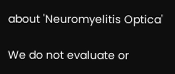about 'Neuromyelitis Optica'

We do not evaluate or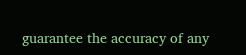guarantee the accuracy of any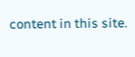content in this site.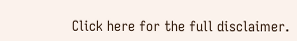Click here for the full disclaimer.